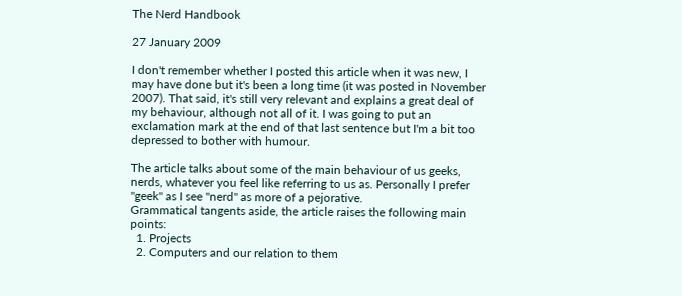The Nerd Handbook

27 January 2009

I don't remember whether I posted this article when it was new, I may have done but it's been a long time (it was posted in November 2007). That said, it's still very relevant and explains a great deal of my behaviour, although not all of it. I was going to put an exclamation mark at the end of that last sentence but I'm a bit too depressed to bother with humour.

The article talks about some of the main behaviour of us geeks, nerds, whatever you feel like referring to us as. Personally I prefer "geek" as I see "nerd" as more of a pejorative.
Grammatical tangents aside, the article raises the following main points:
  1. Projects
  2. Computers and our relation to them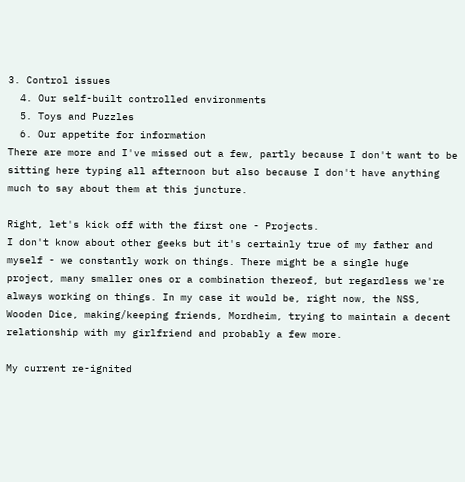3. Control issues
  4. Our self-built controlled environments
  5. Toys and Puzzles
  6. Our appetite for information
There are more and I've missed out a few, partly because I don't want to be sitting here typing all afternoon but also because I don't have anything much to say about them at this juncture.

Right, let's kick off with the first one - Projects.
I don't know about other geeks but it's certainly true of my father and myself - we constantly work on things. There might be a single huge project, many smaller ones or a combination thereof, but regardless we're always working on things. In my case it would be, right now, the NSS, Wooden Dice, making/keeping friends, Mordheim, trying to maintain a decent relationship with my girlfriend and probably a few more.

My current re-ignited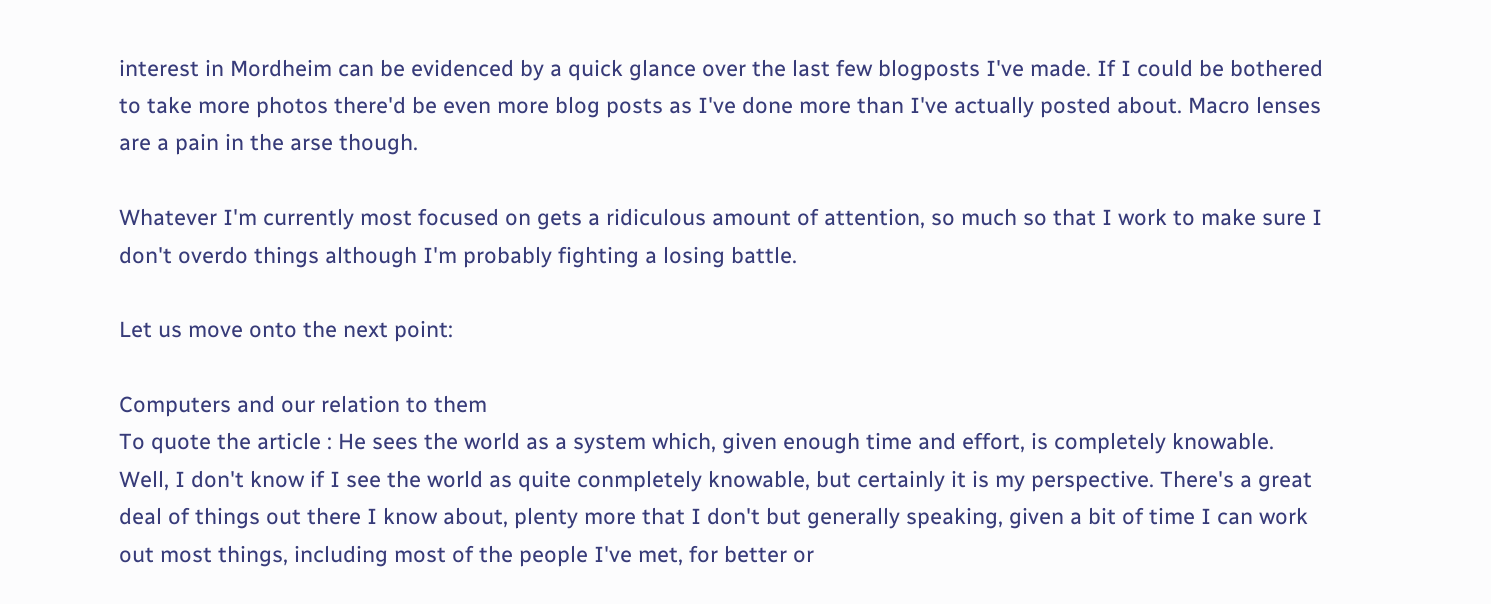interest in Mordheim can be evidenced by a quick glance over the last few blogposts I've made. If I could be bothered to take more photos there'd be even more blog posts as I've done more than I've actually posted about. Macro lenses are a pain in the arse though.

Whatever I'm currently most focused on gets a ridiculous amount of attention, so much so that I work to make sure I don't overdo things although I'm probably fighting a losing battle.

Let us move onto the next point:

Computers and our relation to them
To quote the article : He sees the world as a system which, given enough time and effort, is completely knowable.
Well, I don't know if I see the world as quite conmpletely knowable, but certainly it is my perspective. There's a great deal of things out there I know about, plenty more that I don't but generally speaking, given a bit of time I can work out most things, including most of the people I've met, for better or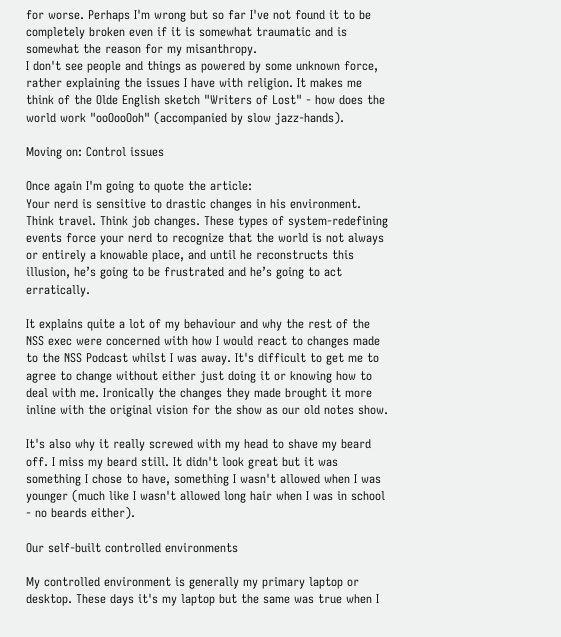for worse. Perhaps I'm wrong but so far I've not found it to be completely broken even if it is somewhat traumatic and is somewhat the reason for my misanthropy.
I don't see people and things as powered by some unknown force, rather explaining the issues I have with religion. It makes me think of the Olde English sketch "Writers of Lost" - how does the world work "ooOooOoh" (accompanied by slow jazz-hands).

Moving on: Control issues

Once again I'm going to quote the article:
Your nerd is sensitive to drastic changes in his environment. Think travel. Think job changes. These types of system-redefining events force your nerd to recognize that the world is not always or entirely a knowable place, and until he reconstructs this illusion, he’s going to be frustrated and he’s going to act erratically.

It explains quite a lot of my behaviour and why the rest of the NSS exec were concerned with how I would react to changes made to the NSS Podcast whilst I was away. It's difficult to get me to agree to change without either just doing it or knowing how to deal with me. Ironically the changes they made brought it more inline with the original vision for the show as our old notes show.

It's also why it really screwed with my head to shave my beard off. I miss my beard still. It didn't look great but it was something I chose to have, something I wasn't allowed when I was younger (much like I wasn't allowed long hair when I was in school - no beards either).

Our self-built controlled environments

My controlled environment is generally my primary laptop or desktop. These days it's my laptop but the same was true when I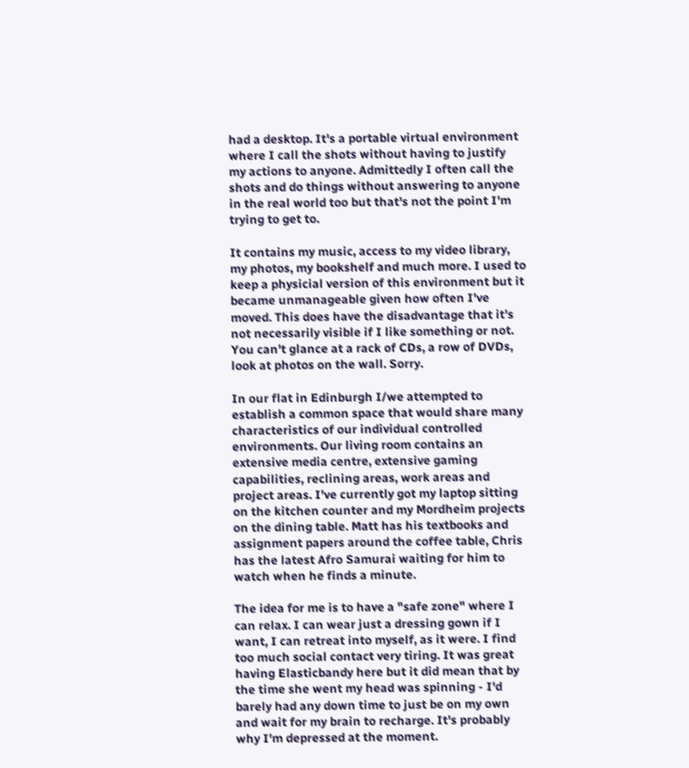had a desktop. It's a portable virtual environment where I call the shots without having to justify my actions to anyone. Admittedly I often call the shots and do things without answering to anyone in the real world too but that's not the point I'm trying to get to.

It contains my music, access to my video library, my photos, my bookshelf and much more. I used to keep a physicial version of this environment but it became unmanageable given how often I've moved. This does have the disadvantage that it's not necessarily visible if I like something or not. You can't glance at a rack of CDs, a row of DVDs, look at photos on the wall. Sorry.

In our flat in Edinburgh I/we attempted to establish a common space that would share many characteristics of our individual controlled environments. Our living room contains an extensive media centre, extensive gaming capabilities, reclining areas, work areas and project areas. I've currently got my laptop sitting on the kitchen counter and my Mordheim projects on the dining table. Matt has his textbooks and assignment papers around the coffee table, Chris has the latest Afro Samurai waiting for him to watch when he finds a minute.

The idea for me is to have a "safe zone" where I can relax. I can wear just a dressing gown if I want, I can retreat into myself, as it were. I find too much social contact very tiring. It was great having Elasticbandy here but it did mean that by the time she went my head was spinning - I'd barely had any down time to just be on my own and wait for my brain to recharge. It's probably why I'm depressed at the moment.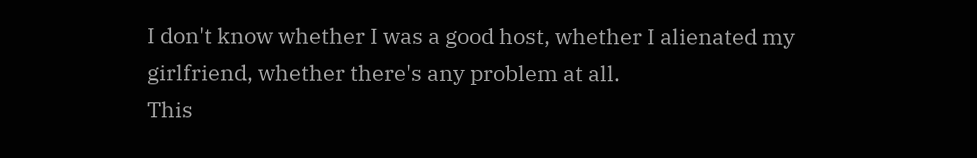I don't know whether I was a good host, whether I alienated my girlfriend, whether there's any problem at all.
This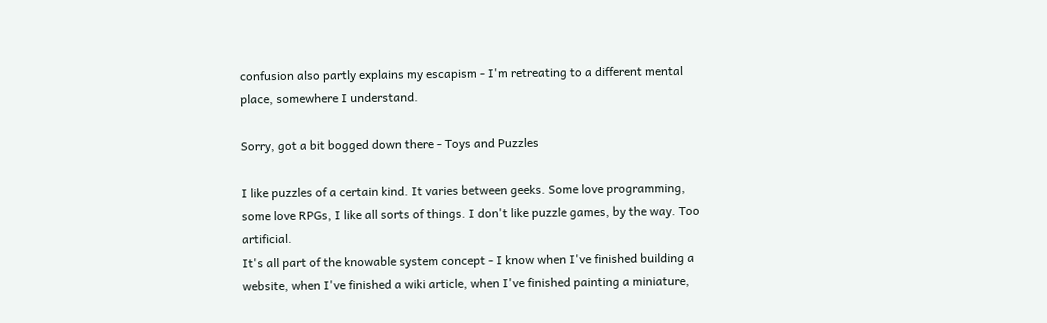confusion also partly explains my escapism - I'm retreating to a different mental place, somewhere I understand.

Sorry, got a bit bogged down there - Toys and Puzzles

I like puzzles of a certain kind. It varies between geeks. Some love programming, some love RPGs, I like all sorts of things. I don't like puzzle games, by the way. Too artificial.
It's all part of the knowable system concept - I know when I've finished building a website, when I've finished a wiki article, when I've finished painting a miniature,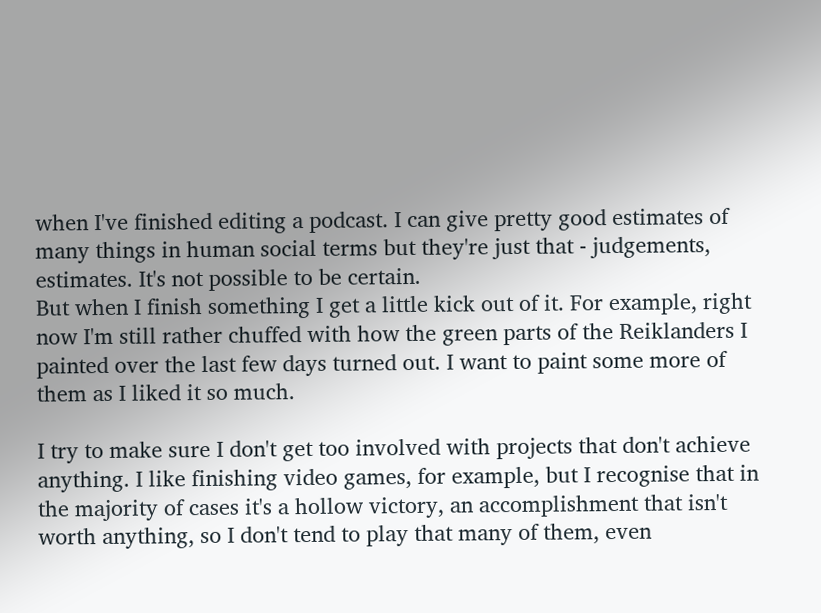when I've finished editing a podcast. I can give pretty good estimates of many things in human social terms but they're just that - judgements, estimates. It's not possible to be certain.
But when I finish something I get a little kick out of it. For example, right now I'm still rather chuffed with how the green parts of the Reiklanders I painted over the last few days turned out. I want to paint some more of them as I liked it so much.

I try to make sure I don't get too involved with projects that don't achieve anything. I like finishing video games, for example, but I recognise that in the majority of cases it's a hollow victory, an accomplishment that isn't worth anything, so I don't tend to play that many of them, even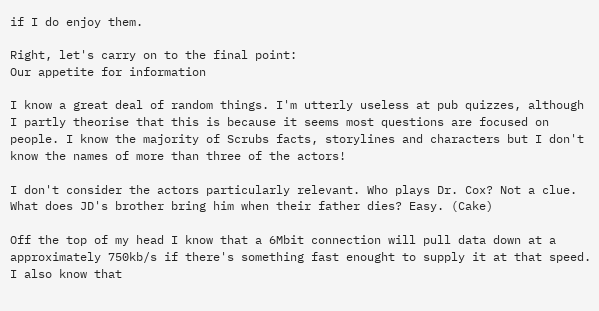if I do enjoy them.

Right, let's carry on to the final point:
Our appetite for information

I know a great deal of random things. I'm utterly useless at pub quizzes, although I partly theorise that this is because it seems most questions are focused on people. I know the majority of Scrubs facts, storylines and characters but I don't know the names of more than three of the actors!

I don't consider the actors particularly relevant. Who plays Dr. Cox? Not a clue.
What does JD's brother bring him when their father dies? Easy. (Cake)

Off the top of my head I know that a 6Mbit connection will pull data down at a approximately 750kb/s if there's something fast enought to supply it at that speed. I also know that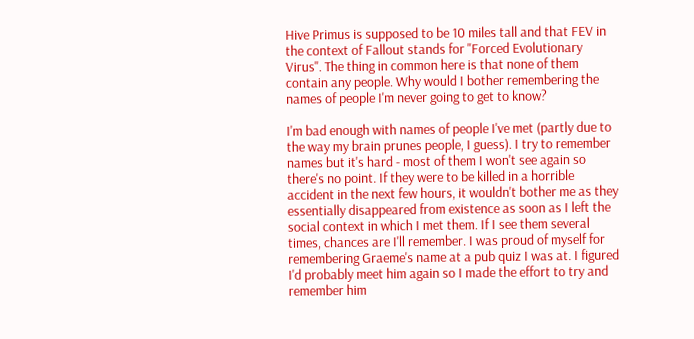Hive Primus is supposed to be 10 miles tall and that FEV in the context of Fallout stands for "Forced Evolutionary Virus". The thing in common here is that none of them contain any people. Why would I bother remembering the names of people I'm never going to get to know?

I'm bad enough with names of people I've met (partly due to the way my brain prunes people, I guess). I try to remember names but it's hard - most of them I won't see again so there's no point. If they were to be killed in a horrible accident in the next few hours, it wouldn't bother me as they essentially disappeared from existence as soon as I left the social context in which I met them. If I see them several times, chances are I'll remember. I was proud of myself for remembering Graeme's name at a pub quiz I was at. I figured I'd probably meet him again so I made the effort to try and remember him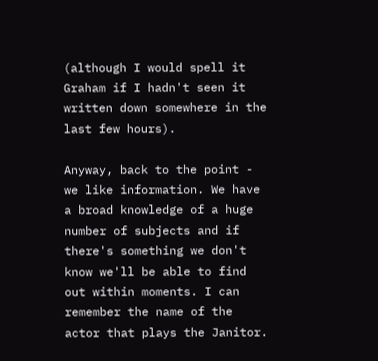(although I would spell it Graham if I hadn't seen it written down somewhere in the last few hours).

Anyway, back to the point - we like information. We have a broad knowledge of a huge number of subjects and if there's something we don't know we'll be able to find out within moments. I can remember the name of the actor that plays the Janitor.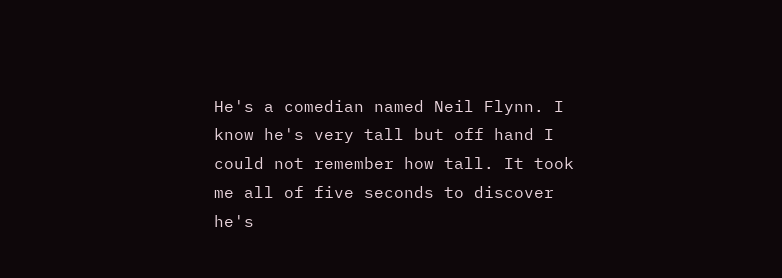He's a comedian named Neil Flynn. I know he's very tall but off hand I could not remember how tall. It took me all of five seconds to discover he's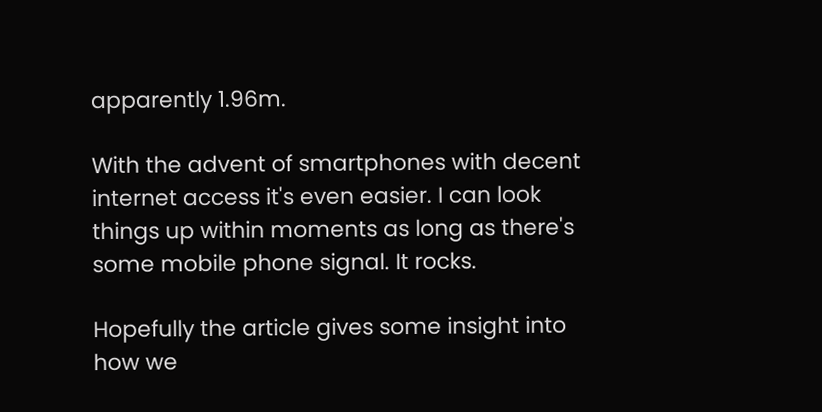apparently 1.96m.

With the advent of smartphones with decent internet access it's even easier. I can look things up within moments as long as there's some mobile phone signal. It rocks.

Hopefully the article gives some insight into how we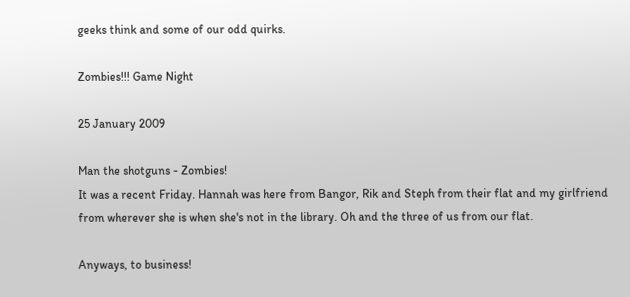geeks think and some of our odd quirks.

Zombies!!! Game Night

25 January 2009

Man the shotguns - Zombies!
It was a recent Friday. Hannah was here from Bangor, Rik and Steph from their flat and my girlfriend from wherever she is when she's not in the library. Oh and the three of us from our flat.

Anyways, to business!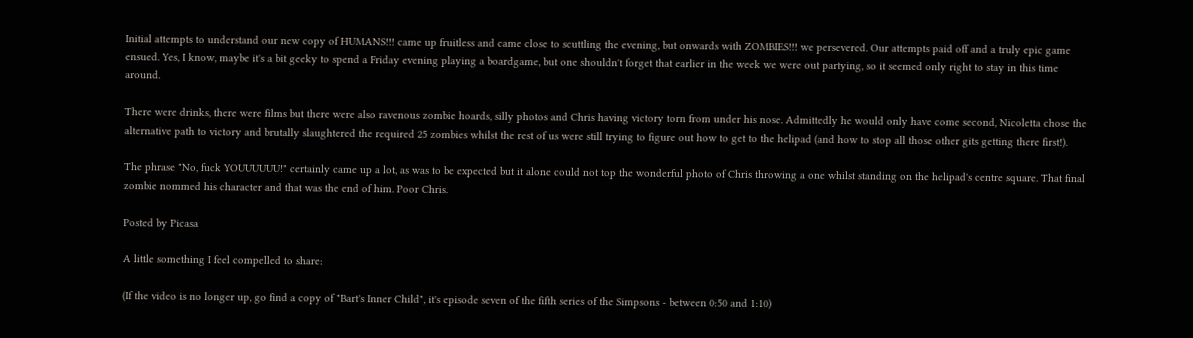Initial attempts to understand our new copy of HUMANS!!! came up fruitless and came close to scuttling the evening, but onwards with ZOMBIES!!! we persevered. Our attempts paid off and a truly epic game ensued. Yes, I know, maybe it's a bit geeky to spend a Friday evening playing a boardgame, but one shouldn't forget that earlier in the week we were out partying, so it seemed only right to stay in this time around.

There were drinks, there were films but there were also ravenous zombie hoards, silly photos and Chris having victory torn from under his nose. Admittedly he would only have come second, Nicoletta chose the alternative path to victory and brutally slaughtered the required 25 zombies whilst the rest of us were still trying to figure out how to get to the helipad (and how to stop all those other gits getting there first!).

The phrase "No, fuck YOUUUUUU!" certainly came up a lot, as was to be expected but it alone could not top the wonderful photo of Chris throwing a one whilst standing on the helipad's centre square. That final zombie nommed his character and that was the end of him. Poor Chris.

Posted by Picasa

A little something I feel compelled to share:

(If the video is no longer up, go find a copy of "Bart's Inner Child", it's episode seven of the fifth series of the Simpsons - between 0:50 and 1:10)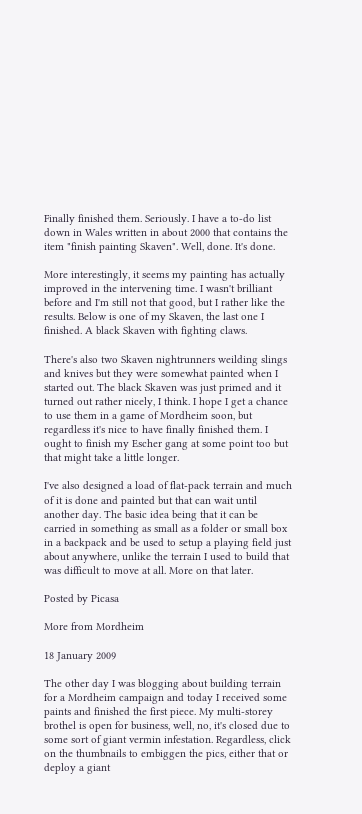Finally finished them. Seriously. I have a to-do list down in Wales written in about 2000 that contains the item "finish painting Skaven". Well, done. It's done.

More interestingly, it seems my painting has actually improved in the intervening time. I wasn't brilliant before and I'm still not that good, but I rather like the results. Below is one of my Skaven, the last one I finished. A black Skaven with fighting claws.

There's also two Skaven nightrunners weilding slings and knives but they were somewhat painted when I started out. The black Skaven was just primed and it turned out rather nicely, I think. I hope I get a chance to use them in a game of Mordheim soon, but regardless it's nice to have finally finished them. I ought to finish my Escher gang at some point too but that might take a little longer.

I've also designed a load of flat-pack terrain and much of it is done and painted but that can wait until another day. The basic idea being that it can be carried in something as small as a folder or small box in a backpack and be used to setup a playing field just about anywhere, unlike the terrain I used to build that was difficult to move at all. More on that later.

Posted by Picasa

More from Mordheim

18 January 2009

The other day I was blogging about building terrain for a Mordheim campaign and today I received some paints and finished the first piece. My multi-storey brothel is open for business, well, no, it's closed due to some sort of giant vermin infestation. Regardless, click on the thumbnails to embiggen the pics, either that or deploy a giant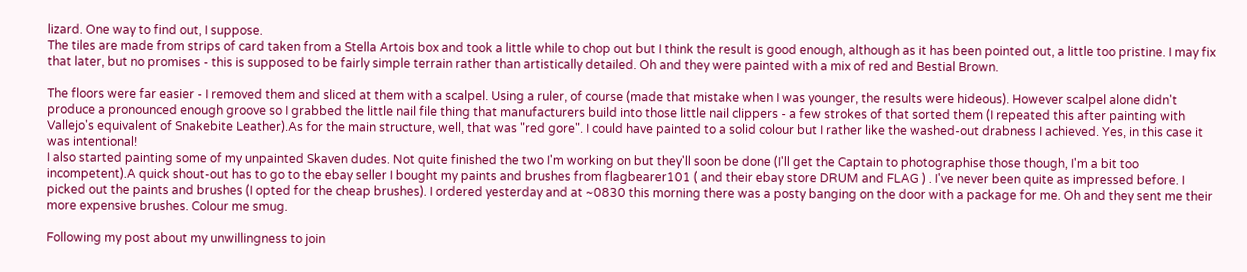lizard. One way to find out, I suppose.
The tiles are made from strips of card taken from a Stella Artois box and took a little while to chop out but I think the result is good enough, although as it has been pointed out, a little too pristine. I may fix that later, but no promises - this is supposed to be fairly simple terrain rather than artistically detailed. Oh and they were painted with a mix of red and Bestial Brown.

The floors were far easier - I removed them and sliced at them with a scalpel. Using a ruler, of course (made that mistake when I was younger, the results were hideous). However scalpel alone didn't produce a pronounced enough groove so I grabbed the little nail file thing that manufacturers build into those little nail clippers - a few strokes of that sorted them (I repeated this after painting with Vallejo's equivalent of Snakebite Leather).As for the main structure, well, that was "red gore". I could have painted to a solid colour but I rather like the washed-out drabness I achieved. Yes, in this case it was intentional!
I also started painting some of my unpainted Skaven dudes. Not quite finished the two I'm working on but they'll soon be done (I'll get the Captain to photographise those though, I'm a bit too incompetent).A quick shout-out has to go to the ebay seller I bought my paints and brushes from flagbearer101 ( and their ebay store DRUM and FLAG ) . I've never been quite as impressed before. I picked out the paints and brushes (I opted for the cheap brushes). I ordered yesterday and at ~0830 this morning there was a posty banging on the door with a package for me. Oh and they sent me their more expensive brushes. Colour me smug.

Following my post about my unwillingness to join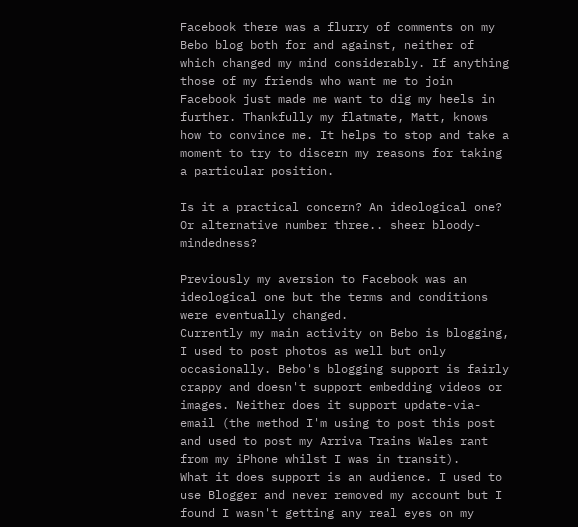Facebook there was a flurry of comments on my Bebo blog both for and against, neither of which changed my mind considerably. If anything those of my friends who want me to join Facebook just made me want to dig my heels in further. Thankfully my flatmate, Matt, knows how to convince me. It helps to stop and take a moment to try to discern my reasons for taking a particular position.

Is it a practical concern? An ideological one? Or alternative number three.. sheer bloody-mindedness?

Previously my aversion to Facebook was an ideological one but the terms and conditions were eventually changed.
Currently my main activity on Bebo is blogging, I used to post photos as well but only occasionally. Bebo's blogging support is fairly crappy and doesn't support embedding videos or images. Neither does it support update-via-email (the method I'm using to post this post and used to post my Arriva Trains Wales rant from my iPhone whilst I was in transit).
What it does support is an audience. I used to use Blogger and never removed my account but I found I wasn't getting any real eyes on my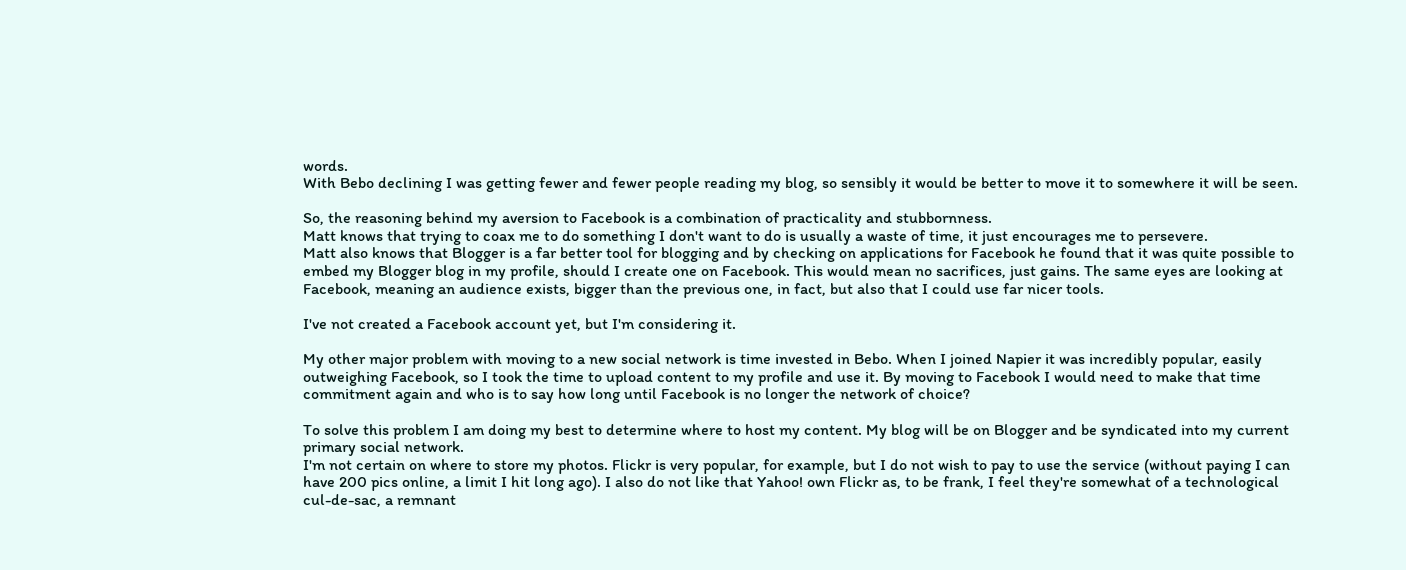words.
With Bebo declining I was getting fewer and fewer people reading my blog, so sensibly it would be better to move it to somewhere it will be seen.

So, the reasoning behind my aversion to Facebook is a combination of practicality and stubbornness.
Matt knows that trying to coax me to do something I don't want to do is usually a waste of time, it just encourages me to persevere.
Matt also knows that Blogger is a far better tool for blogging and by checking on applications for Facebook he found that it was quite possible to embed my Blogger blog in my profile, should I create one on Facebook. This would mean no sacrifices, just gains. The same eyes are looking at Facebook, meaning an audience exists, bigger than the previous one, in fact, but also that I could use far nicer tools.

I've not created a Facebook account yet, but I'm considering it.

My other major problem with moving to a new social network is time invested in Bebo. When I joined Napier it was incredibly popular, easily outweighing Facebook, so I took the time to upload content to my profile and use it. By moving to Facebook I would need to make that time commitment again and who is to say how long until Facebook is no longer the network of choice?

To solve this problem I am doing my best to determine where to host my content. My blog will be on Blogger and be syndicated into my current primary social network.
I'm not certain on where to store my photos. Flickr is very popular, for example, but I do not wish to pay to use the service (without paying I can have 200 pics online, a limit I hit long ago). I also do not like that Yahoo! own Flickr as, to be frank, I feel they're somewhat of a technological cul-de-sac, a remnant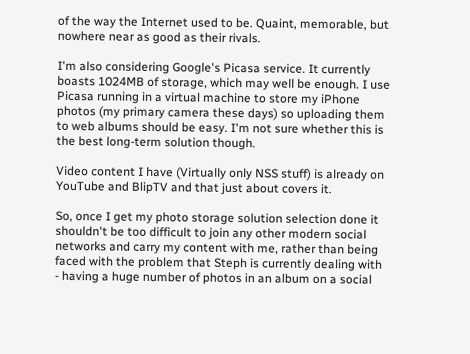of the way the Internet used to be. Quaint, memorable, but nowhere near as good as their rivals.

I'm also considering Google's Picasa service. It currently boasts 1024MB of storage, which may well be enough. I use Picasa running in a virtual machine to store my iPhone photos (my primary camera these days) so uploading them to web albums should be easy. I'm not sure whether this is the best long-term solution though.

Video content I have (Virtually only NSS stuff) is already on YouTube and BlipTV and that just about covers it.

So, once I get my photo storage solution selection done it shouldn't be too difficult to join any other modern social networks and carry my content with me, rather than being faced with the problem that Steph is currently dealing with - having a huge number of photos in an album on a social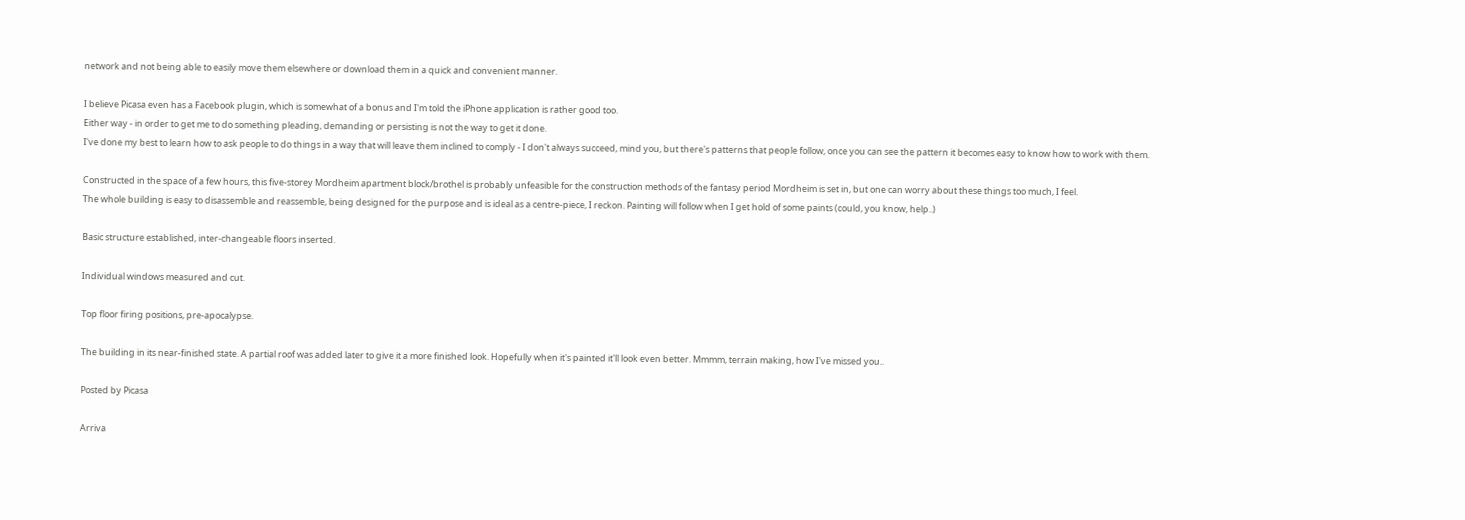network and not being able to easily move them elsewhere or download them in a quick and convenient manner.

I believe Picasa even has a Facebook plugin, which is somewhat of a bonus and I'm told the iPhone application is rather good too.
Either way - in order to get me to do something pleading, demanding or persisting is not the way to get it done.
I've done my best to learn how to ask people to do things in a way that will leave them inclined to comply - I don't always succeed, mind you, but there's patterns that people follow, once you can see the pattern it becomes easy to know how to work with them.

Constructed in the space of a few hours, this five-storey Mordheim apartment block/brothel is probably unfeasible for the construction methods of the fantasy period Mordheim is set in, but one can worry about these things too much, I feel.
The whole building is easy to disassemble and reassemble, being designed for the purpose and is ideal as a centre-piece, I reckon. Painting will follow when I get hold of some paints (could, you know, help..)

Basic structure established, inter-changeable floors inserted.

Individual windows measured and cut.

Top floor firing positions, pre-apocalypse.

The building in its near-finished state. A partial roof was added later to give it a more finished look. Hopefully when it's painted it'll look even better. Mmmm, terrain making, how I've missed you..

Posted by Picasa

Arriva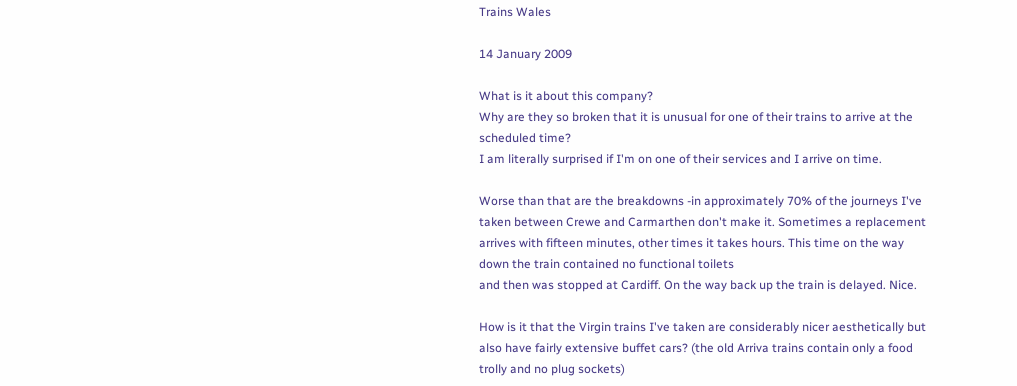Trains Wales

14 January 2009

What is it about this company?
Why are they so broken that it is unusual for one of their trains to arrive at the scheduled time?
I am literally surprised if I'm on one of their services and I arrive on time.

Worse than that are the breakdowns -in approximately 70% of the journeys I've taken between Crewe and Carmarthen don't make it. Sometimes a replacement arrives with fifteen minutes, other times it takes hours. This time on the way down the train contained no functional toilets
and then was stopped at Cardiff. On the way back up the train is delayed. Nice.

How is it that the Virgin trains I've taken are considerably nicer aesthetically but also have fairly extensive buffet cars? (the old Arriva trains contain only a food trolly and no plug sockets)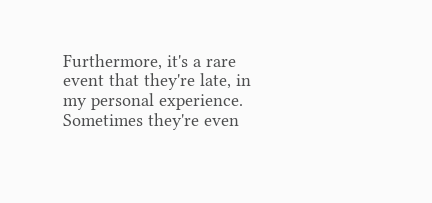Furthermore, it's a rare event that they're late, in my personal experience. Sometimes they're even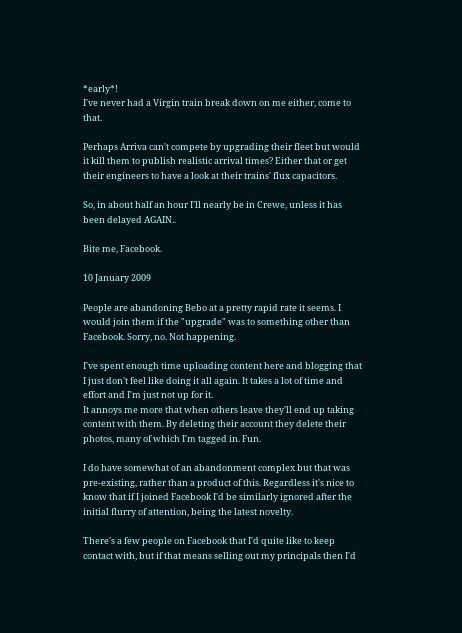*early*!
I've never had a Virgin train break down on me either, come to that.

Perhaps Arriva can't compete by upgrading their fleet but would it kill them to publish realistic arrival times? Either that or get their engineers to have a look at their trains' flux capacitors.

So, in about half an hour I'll nearly be in Crewe, unless it has been delayed AGAIN..

Bite me, Facebook.

10 January 2009

People are abandoning Bebo at a pretty rapid rate it seems. I would join them if the "upgrade" was to something other than Facebook. Sorry, no. Not happening.

I've spent enough time uploading content here and blogging that I just don't feel like doing it all again. It takes a lot of time and effort and I'm just not up for it.
It annoys me more that when others leave they'll end up taking content with them. By deleting their account they delete their photos, many of which I'm tagged in. Fun.

I do have somewhat of an abandonment complex but that was pre-existing, rather than a product of this. Regardless it's nice to know that if I joined Facebook I'd be similarly ignored after the initial flurry of attention, being the latest novelty.

There's a few people on Facebook that I'd quite like to keep contact with, but if that means selling out my principals then I'd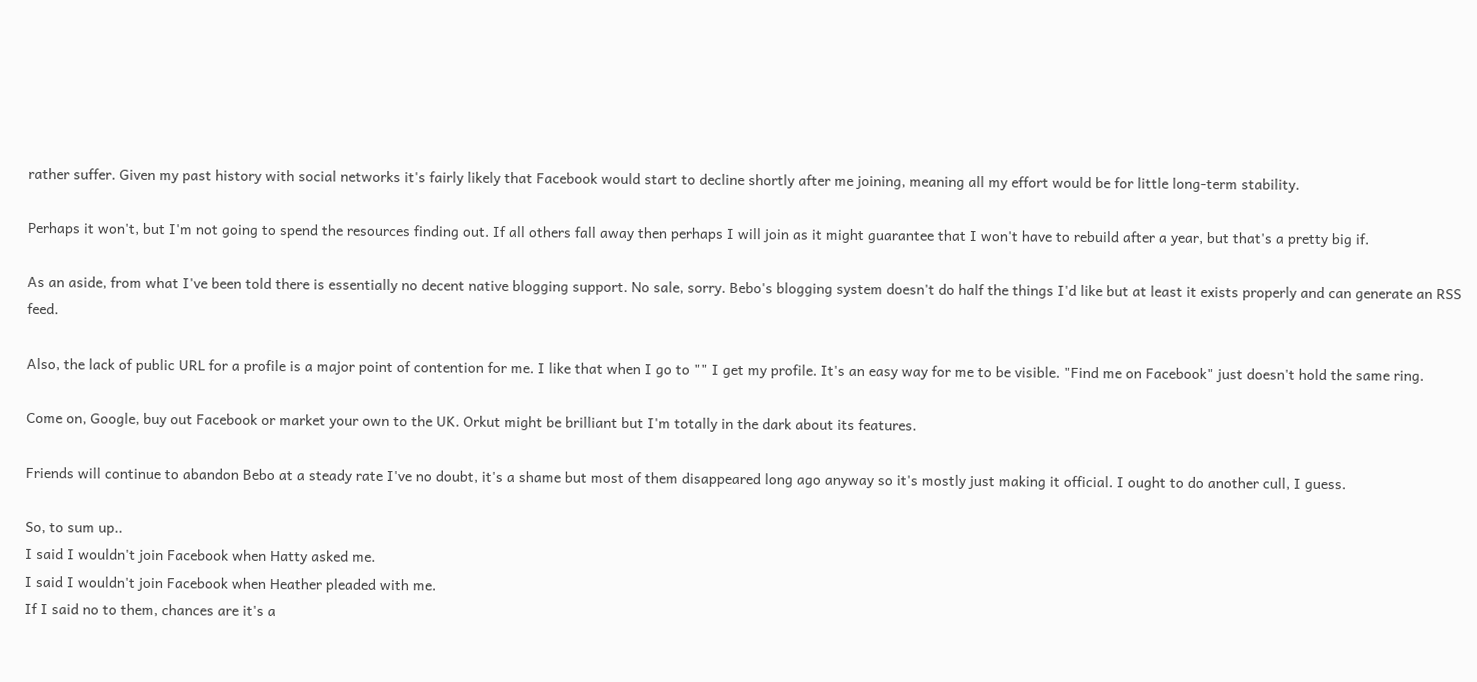rather suffer. Given my past history with social networks it's fairly likely that Facebook would start to decline shortly after me joining, meaning all my effort would be for little long-term stability.

Perhaps it won't, but I'm not going to spend the resources finding out. If all others fall away then perhaps I will join as it might guarantee that I won't have to rebuild after a year, but that's a pretty big if.

As an aside, from what I've been told there is essentially no decent native blogging support. No sale, sorry. Bebo's blogging system doesn't do half the things I'd like but at least it exists properly and can generate an RSS feed.

Also, the lack of public URL for a profile is a major point of contention for me. I like that when I go to "" I get my profile. It's an easy way for me to be visible. "Find me on Facebook" just doesn't hold the same ring.

Come on, Google, buy out Facebook or market your own to the UK. Orkut might be brilliant but I'm totally in the dark about its features.

Friends will continue to abandon Bebo at a steady rate I've no doubt, it's a shame but most of them disappeared long ago anyway so it's mostly just making it official. I ought to do another cull, I guess.

So, to sum up..
I said I wouldn't join Facebook when Hatty asked me.
I said I wouldn't join Facebook when Heather pleaded with me.
If I said no to them, chances are it's a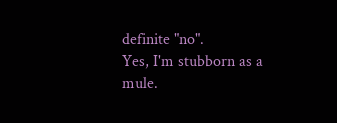definite "no".
Yes, I'm stubborn as a mule.